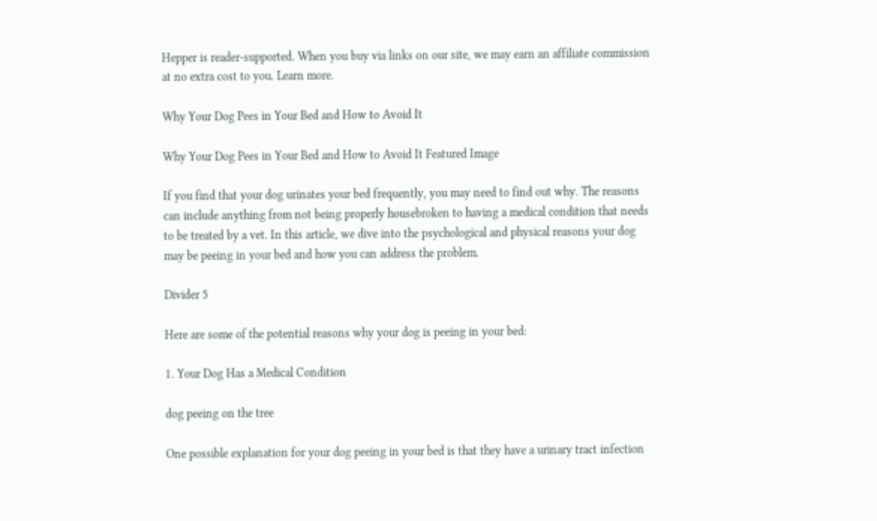Hepper is reader-supported. When you buy via links on our site, we may earn an affiliate commission at no extra cost to you. Learn more.

Why Your Dog Pees in Your Bed and How to Avoid It

Why Your Dog Pees in Your Bed and How to Avoid It Featured Image

If you find that your dog urinates your bed frequently, you may need to find out why. The reasons can include anything from not being properly housebroken to having a medical condition that needs to be treated by a vet. In this article, we dive into the psychological and physical reasons your dog may be peeing in your bed and how you can address the problem.

Divider 5

Here are some of the potential reasons why your dog is peeing in your bed:

1. Your Dog Has a Medical Condition

dog peeing on the tree

One possible explanation for your dog peeing in your bed is that they have a urinary tract infection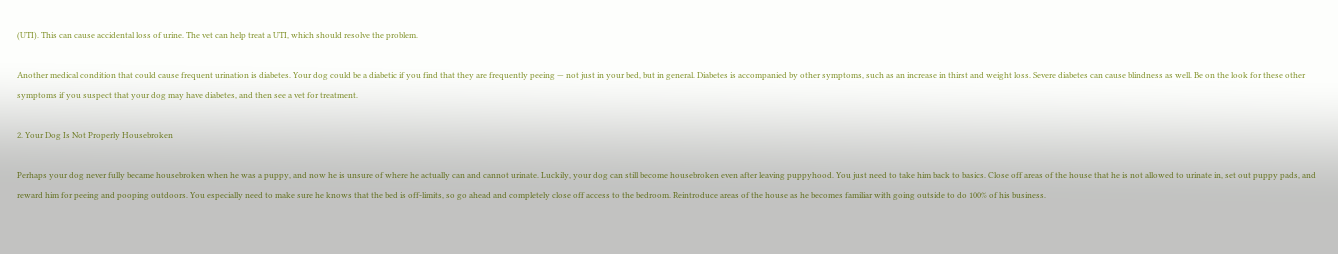(UTI). This can cause accidental loss of urine. The vet can help treat a UTI, which should resolve the problem.

Another medical condition that could cause frequent urination is diabetes. Your dog could be a diabetic if you find that they are frequently peeing — not just in your bed, but in general. Diabetes is accompanied by other symptoms, such as an increase in thirst and weight loss. Severe diabetes can cause blindness as well. Be on the look for these other symptoms if you suspect that your dog may have diabetes, and then see a vet for treatment.

2. Your Dog Is Not Properly Housebroken

Perhaps your dog never fully became housebroken when he was a puppy, and now he is unsure of where he actually can and cannot urinate. Luckily, your dog can still become housebroken even after leaving puppyhood. You just need to take him back to basics. Close off areas of the house that he is not allowed to urinate in, set out puppy pads, and reward him for peeing and pooping outdoors. You especially need to make sure he knows that the bed is off-limits, so go ahead and completely close off access to the bedroom. Reintroduce areas of the house as he becomes familiar with going outside to do 100% of his business.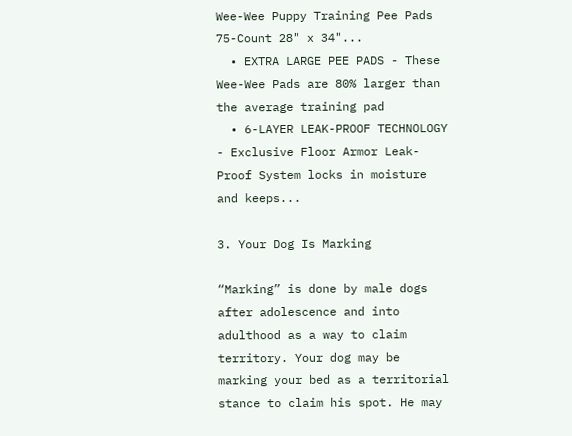Wee-Wee Puppy Training Pee Pads 75-Count 28" x 34"...
  • EXTRA LARGE PEE PADS - These Wee-Wee Pads are 80% larger than the average training pad
  • 6-LAYER LEAK-PROOF TECHNOLOGY - Exclusive Floor Armor Leak-Proof System locks in moisture and keeps...

3. Your Dog Is Marking

“Marking” is done by male dogs after adolescence and into adulthood as a way to claim territory. Your dog may be marking your bed as a territorial stance to claim his spot. He may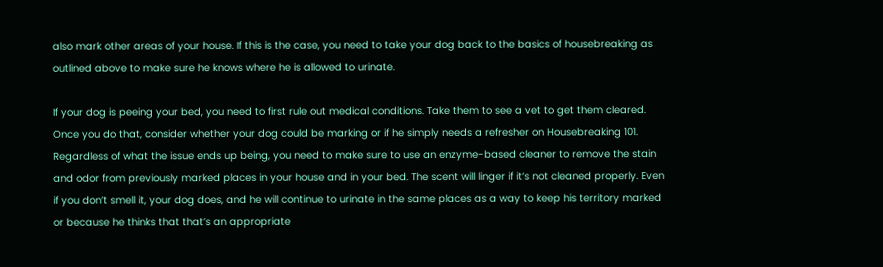also mark other areas of your house. If this is the case, you need to take your dog back to the basics of housebreaking as outlined above to make sure he knows where he is allowed to urinate.

If your dog is peeing your bed, you need to first rule out medical conditions. Take them to see a vet to get them cleared. Once you do that, consider whether your dog could be marking or if he simply needs a refresher on Housebreaking 101. Regardless of what the issue ends up being, you need to make sure to use an enzyme-based cleaner to remove the stain and odor from previously marked places in your house and in your bed. The scent will linger if it’s not cleaned properly. Even if you don’t smell it, your dog does, and he will continue to urinate in the same places as a way to keep his territory marked or because he thinks that that’s an appropriate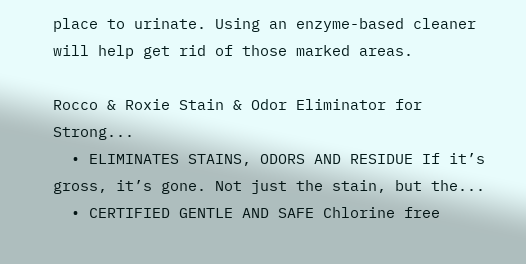place to urinate. Using an enzyme-based cleaner will help get rid of those marked areas.

Rocco & Roxie Stain & Odor Eliminator for Strong...
  • ELIMINATES STAINS, ODORS AND RESIDUE If it’s gross, it’s gone. Not just the stain, but the...
  • CERTIFIED GENTLE AND SAFE Chlorine free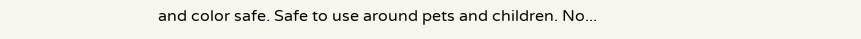and color safe. Safe to use around pets and children. No...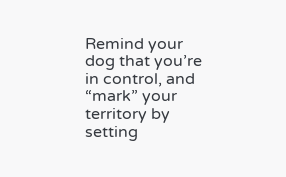Remind your dog that you’re in control, and “mark” your territory by setting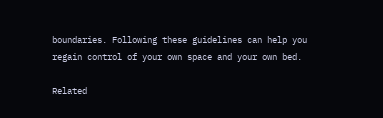boundaries. Following these guidelines can help you regain control of your own space and your own bed.

Related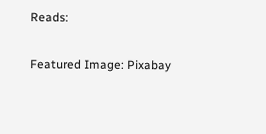Reads:

Featured Image: Pixabay